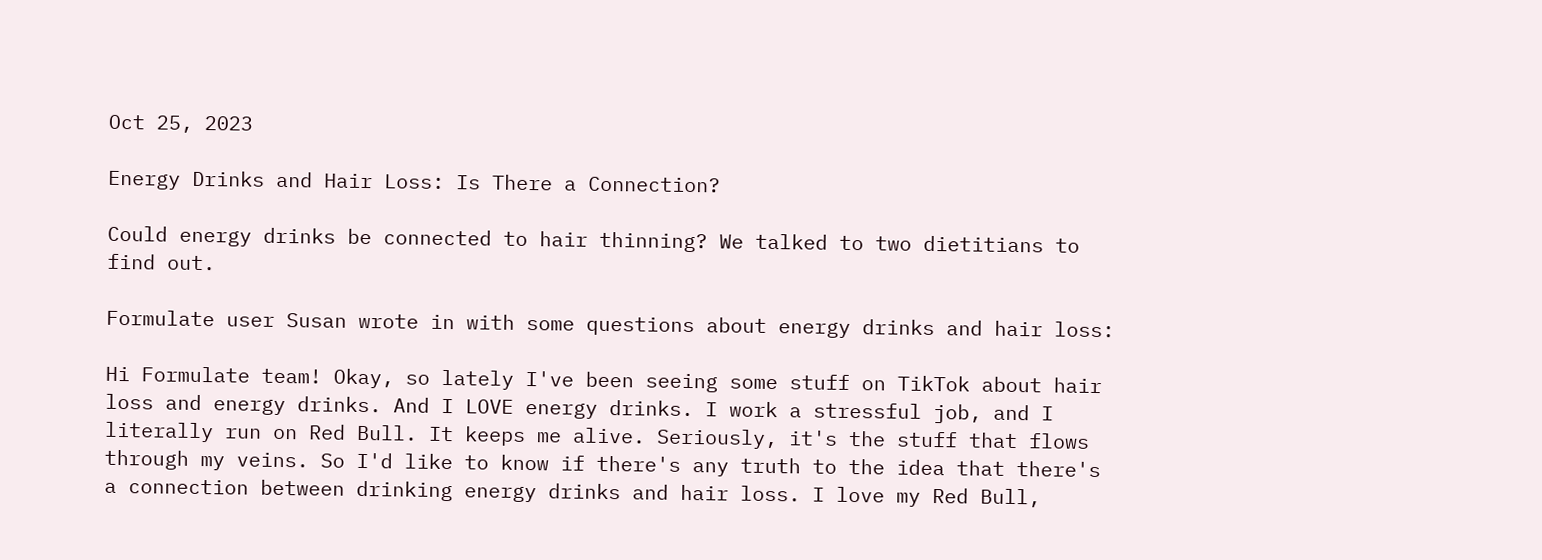Oct 25, 2023

Energy Drinks and Hair Loss: Is There a Connection?

Could energy drinks be connected to hair thinning? We talked to two dietitians to find out.

Formulate user Susan wrote in with some questions about energy drinks and hair loss:

Hi Formulate team! Okay, so lately I've been seeing some stuff on TikTok about hair loss and energy drinks. And I LOVE energy drinks. I work a stressful job, and I literally run on Red Bull. It keeps me alive. Seriously, it's the stuff that flows through my veins. So I'd like to know if there's any truth to the idea that there's a connection between drinking energy drinks and hair loss. I love my Red Bull,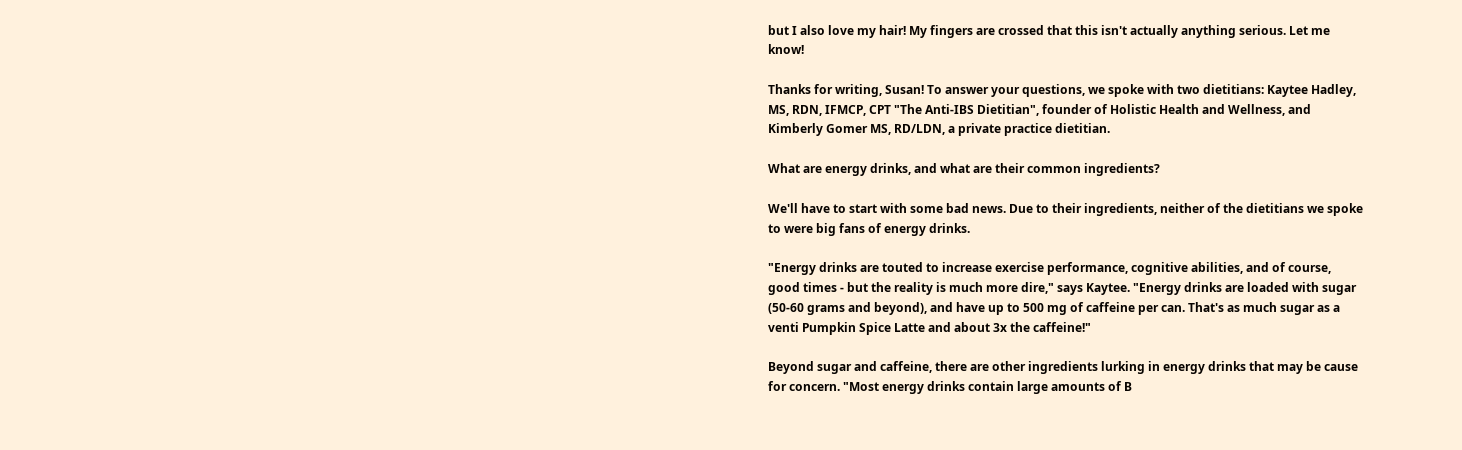but I also love my hair! My fingers are crossed that this isn't actually anything serious. Let me know!

Thanks for writing, Susan! To answer your questions, we spoke with two dietitians: Kaytee Hadley, MS, RDN, IFMCP, CPT "The Anti-IBS Dietitian", founder of Holistic Health and Wellness, and Kimberly Gomer MS, RD/LDN, a private practice dietitian.

What are energy drinks, and what are their common ingredients?

We'll have to start with some bad news. Due to their ingredients, neither of the dietitians we spoke to were big fans of energy drinks.

"Energy drinks are touted to increase exercise performance, cognitive abilities, and of course, good times - but the reality is much more dire," says Kaytee. "Energy drinks are loaded with sugar (50-60 grams and beyond), and have up to 500 mg of caffeine per can. That's as much sugar as a venti Pumpkin Spice Latte and about 3x the caffeine!"

Beyond sugar and caffeine, there are other ingredients lurking in energy drinks that may be cause for concern. "Most energy drinks contain large amounts of B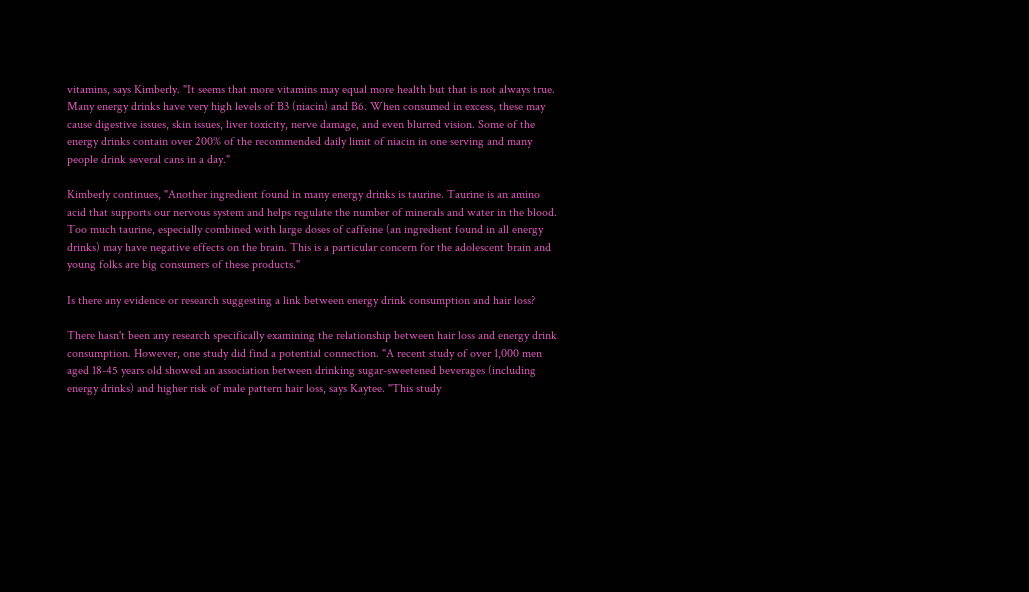vitamins, says Kimberly. "It seems that more vitamins may equal more health but that is not always true. Many energy drinks have very high levels of B3 (niacin) and B6. When consumed in excess, these may cause digestive issues, skin issues, liver toxicity, nerve damage, and even blurred vision. Some of the energy drinks contain over 200% of the recommended daily limit of niacin in one serving and many people drink several cans in a day."

Kimberly continues, "Another ingredient found in many energy drinks is taurine. Taurine is an amino acid that supports our nervous system and helps regulate the number of minerals and water in the blood. Too much taurine, especially combined with large doses of caffeine (an ingredient found in all energy drinks) may have negative effects on the brain. This is a particular concern for the adolescent brain and young folks are big consumers of these products."

Is there any evidence or research suggesting a link between energy drink consumption and hair loss?

There hasn't been any research specifically examining the relationship between hair loss and energy drink consumption. However, one study did find a potential connection. "A recent study of over 1,000 men aged 18-45 years old showed an association between drinking sugar-sweetened beverages (including energy drinks) and higher risk of male pattern hair loss, says Kaytee. "This study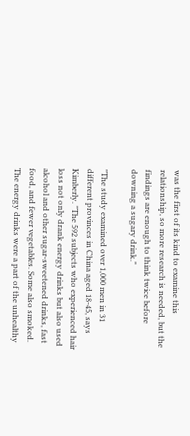was the first of its kind to examine this relationship, so more research is needed, but the findings are enough to think twice before downing a sugary drink."

"The study examined over 1,000 men in 31 different provinces in China aged 18-45, says Kimberly. "The 592 subjects who experienced hair loss not only drank energy drinks but also used alcohol and other sugar-sweetened drinks, fast food, and fewer vegetables. Some also smoked. The energy drinks were a part of the unhealthy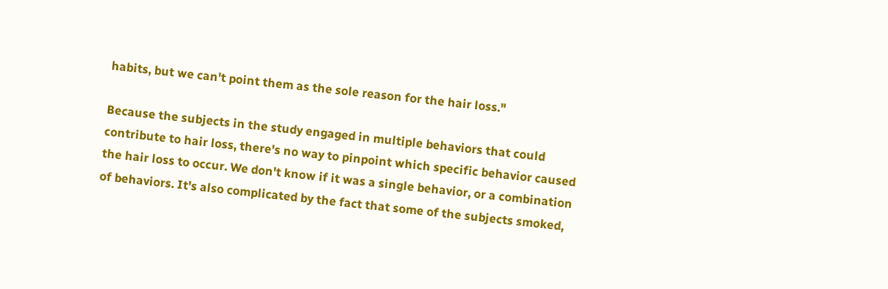habits, but we can't point them as the sole reason for the hair loss."

Because the subjects in the study engaged in multiple behaviors that could contribute to hair loss, there's no way to pinpoint which specific behavior caused the hair loss to occur. We don't know if it was a single behavior, or a combination of behaviors. It's also complicated by the fact that some of the subjects smoked,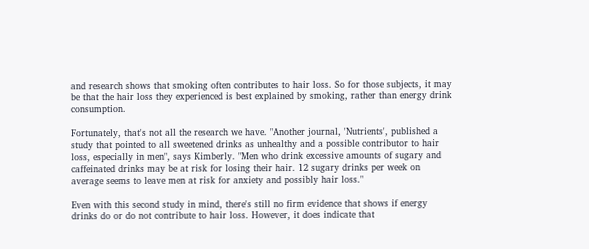and research shows that smoking often contributes to hair loss. So for those subjects, it may be that the hair loss they experienced is best explained by smoking, rather than energy drink consumption.

Fortunately, that's not all the research we have. "Another journal, 'Nutrients', published a study that pointed to all sweetened drinks as unhealthy and a possible contributor to hair loss, especially in men", says Kimberly. "Men who drink excessive amounts of sugary and caffeinated drinks may be at risk for losing their hair. 12 sugary drinks per week on average seems to leave men at risk for anxiety and possibly hair loss."

Even with this second study in mind, there's still no firm evidence that shows if energy drinks do or do not contribute to hair loss. However, it does indicate that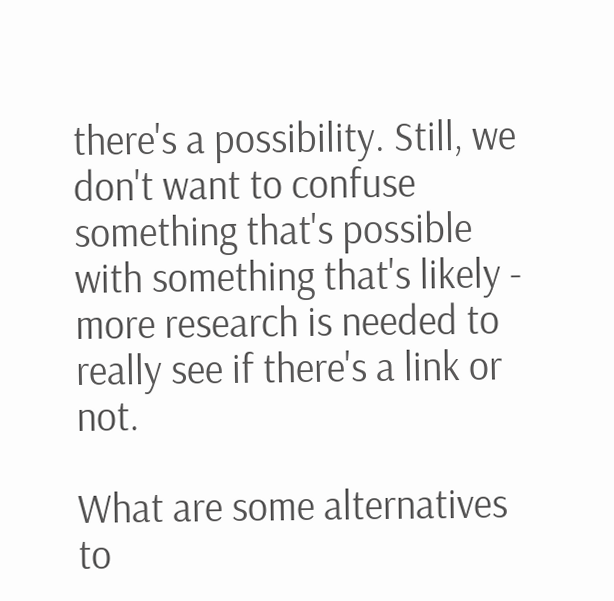there's a possibility. Still, we don't want to confuse something that's possible with something that's likely - more research is needed to really see if there's a link or not.

What are some alternatives to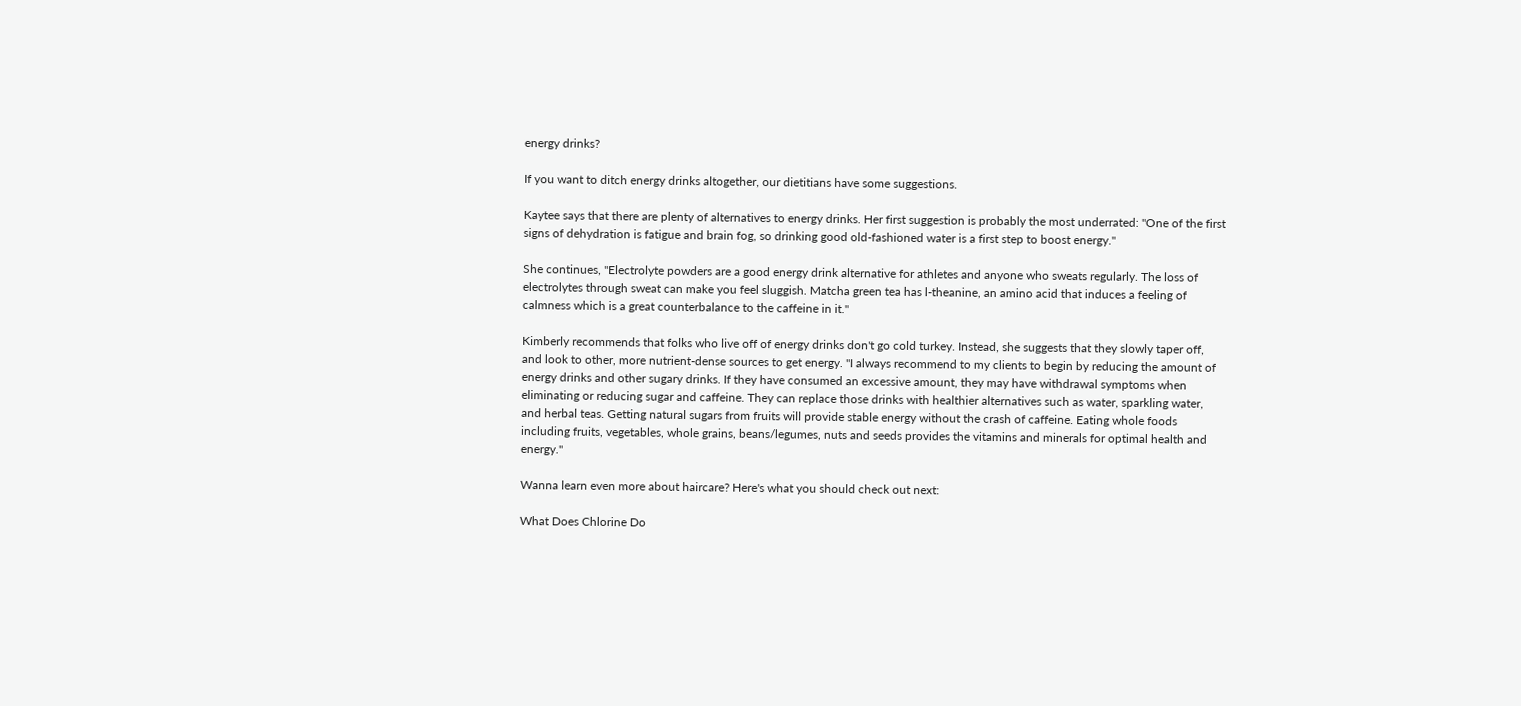energy drinks?

If you want to ditch energy drinks altogether, our dietitians have some suggestions.

Kaytee says that there are plenty of alternatives to energy drinks. Her first suggestion is probably the most underrated: "One of the first signs of dehydration is fatigue and brain fog, so drinking good old-fashioned water is a first step to boost energy."

She continues, "Electrolyte powders are a good energy drink alternative for athletes and anyone who sweats regularly. The loss of electrolytes through sweat can make you feel sluggish. Matcha green tea has l-theanine, an amino acid that induces a feeling of calmness which is a great counterbalance to the caffeine in it."

Kimberly recommends that folks who live off of energy drinks don't go cold turkey. Instead, she suggests that they slowly taper off, and look to other, more nutrient-dense sources to get energy. "I always recommend to my clients to begin by reducing the amount of energy drinks and other sugary drinks. If they have consumed an excessive amount, they may have withdrawal symptoms when eliminating or reducing sugar and caffeine. They can replace those drinks with healthier alternatives such as water, sparkling water, and herbal teas. Getting natural sugars from fruits will provide stable energy without the crash of caffeine. Eating whole foods including fruits, vegetables, whole grains, beans/legumes, nuts and seeds provides the vitamins and minerals for optimal health and energy."

Wanna learn even more about haircare? Here's what you should check out next:

What Does Chlorine Do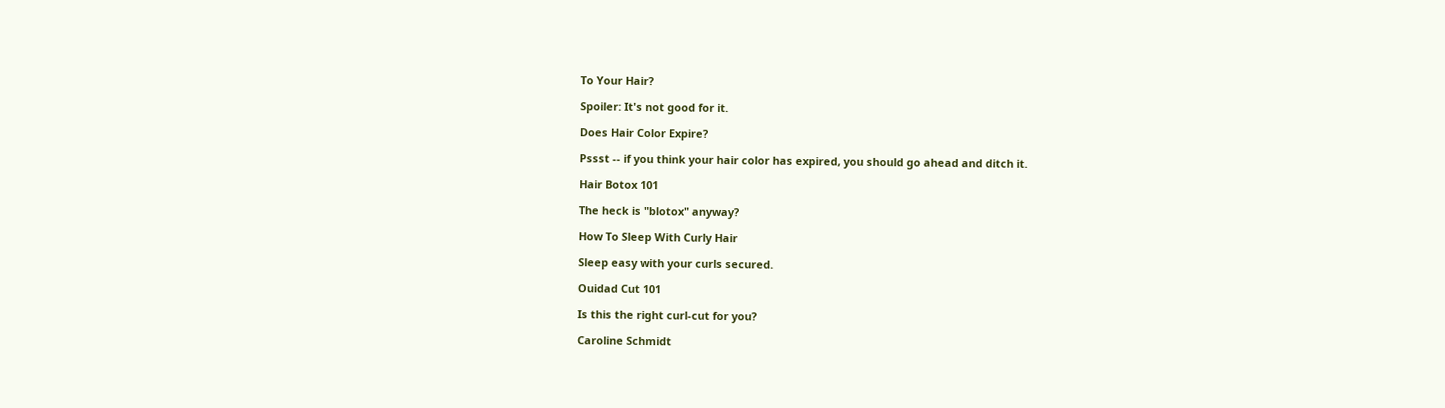To Your Hair?

Spoiler: It's not good for it.

Does Hair Color Expire?

Pssst -- if you think your hair color has expired, you should go ahead and ditch it.

Hair Botox 101

The heck is "blotox" anyway?

How To Sleep With Curly Hair

Sleep easy with your curls secured.

Ouidad Cut 101

Is this the right curl-cut for you?

Caroline Schmidt